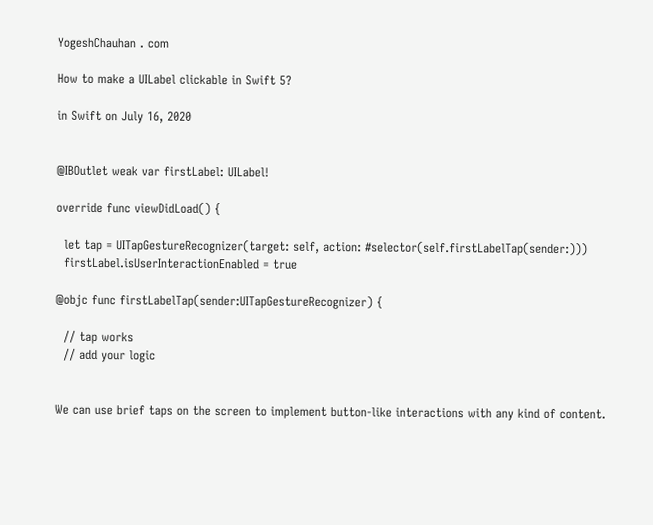YogeshChauhan . com

How to make a UILabel clickable in Swift 5?

in Swift on July 16, 2020


@IBOutlet weak var firstLabel: UILabel!

override func viewDidLoad() {

  let tap = UITapGestureRecognizer(target: self, action: #selector(self.firstLabelTap(sender:)))
  firstLabel.isUserInteractionEnabled = true

@objc func firstLabelTap(sender:UITapGestureRecognizer) {

  // tap works
  // add your logic


We can use brief taps on the screen to implement button-like interactions with any kind of content.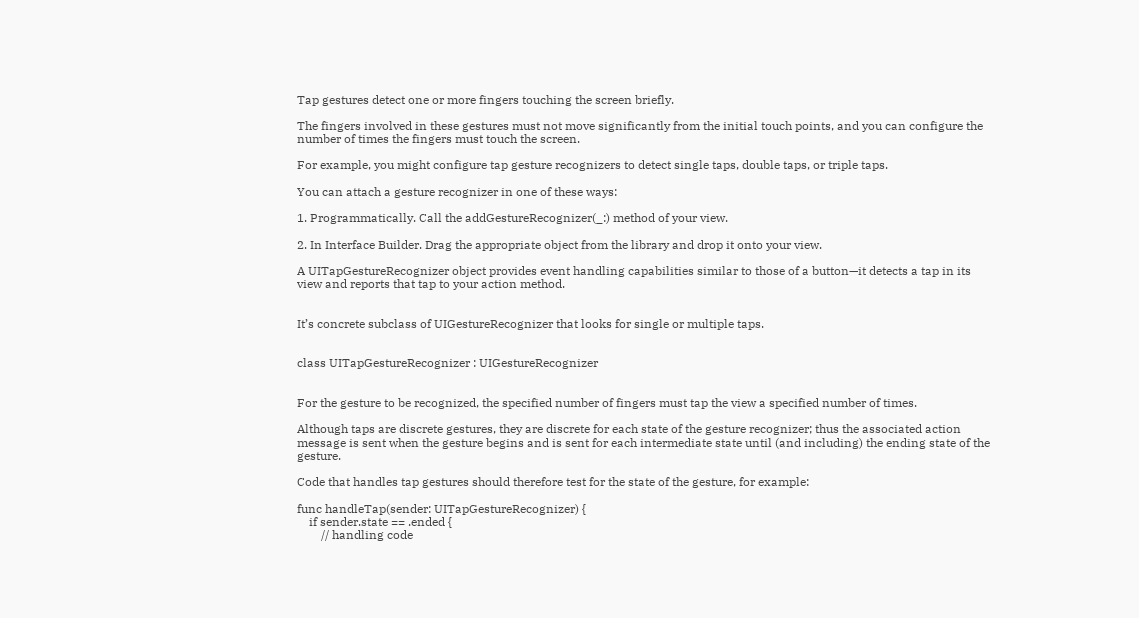Tap gestures detect one or more fingers touching the screen briefly.

The fingers involved in these gestures must not move significantly from the initial touch points, and you can configure the number of times the fingers must touch the screen.

For example, you might configure tap gesture recognizers to detect single taps, double taps, or triple taps.

You can attach a gesture recognizer in one of these ways:

1. Programmatically. Call the addGestureRecognizer(_:) method of your view.

2. In Interface Builder. Drag the appropriate object from the library and drop it onto your view.

A UITapGestureRecognizer object provides event handling capabilities similar to those of a button—it detects a tap in its view and reports that tap to your action method.


It’s concrete subclass of UIGestureRecognizer that looks for single or multiple taps.


class UITapGestureRecognizer : UIGestureRecognizer


For the gesture to be recognized, the specified number of fingers must tap the view a specified number of times.

Although taps are discrete gestures, they are discrete for each state of the gesture recognizer; thus the associated action message is sent when the gesture begins and is sent for each intermediate state until (and including) the ending state of the gesture.

Code that handles tap gestures should therefore test for the state of the gesture, for example:

func handleTap(sender: UITapGestureRecognizer) {
    if sender.state == .ended {
        // handling code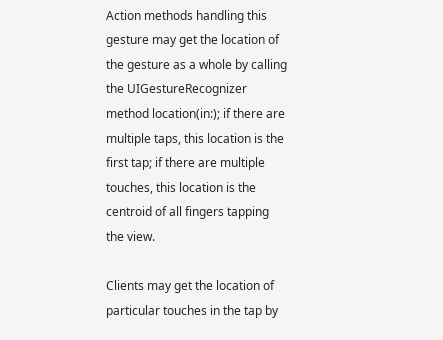Action methods handling this gesture may get the location of the gesture as a whole by calling the UIGestureRecognizer method location(in:); if there are multiple taps, this location is the first tap; if there are multiple touches, this location is the centroid of all fingers tapping the view.

Clients may get the location of particular touches in the tap by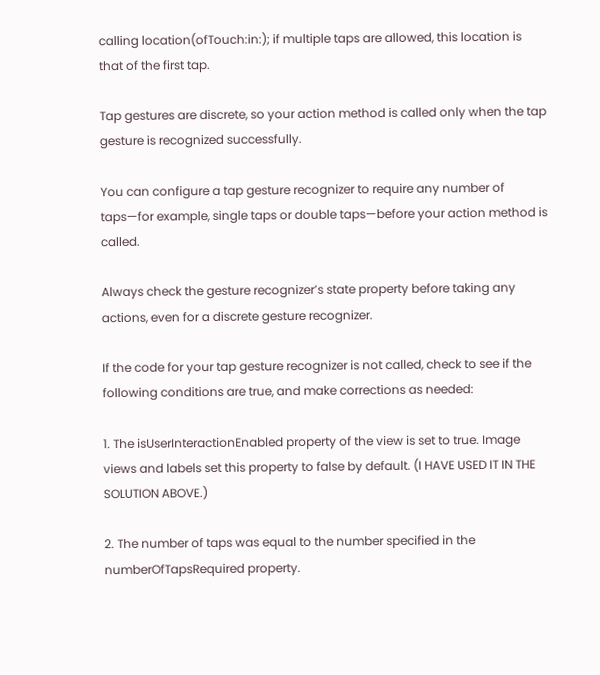calling location(ofTouch:in:); if multiple taps are allowed, this location is that of the first tap.

Tap gestures are discrete, so your action method is called only when the tap gesture is recognized successfully.

You can configure a tap gesture recognizer to require any number of taps—for example, single taps or double taps—before your action method is called.

Always check the gesture recognizer’s state property before taking any actions, even for a discrete gesture recognizer.

If the code for your tap gesture recognizer is not called, check to see if the following conditions are true, and make corrections as needed:

1. The isUserInteractionEnabled property of the view is set to true. Image views and labels set this property to false by default. (I HAVE USED IT IN THE SOLUTION ABOVE.)

2. The number of taps was equal to the number specified in the numberOfTapsRequired property.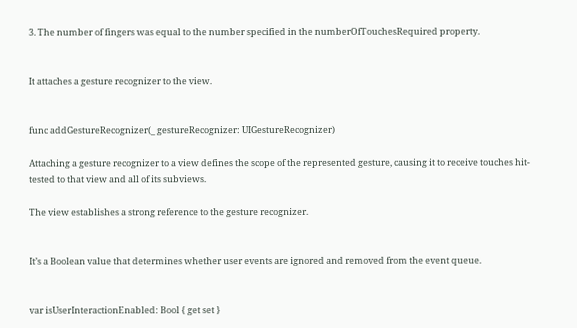3. The number of fingers was equal to the number specified in the numberOfTouchesRequired property.


It attaches a gesture recognizer to the view.


func addGestureRecognizer(_ gestureRecognizer: UIGestureRecognizer)

Attaching a gesture recognizer to a view defines the scope of the represented gesture, causing it to receive touches hit-tested to that view and all of its subviews.

The view establishes a strong reference to the gesture recognizer.


It’s a Boolean value that determines whether user events are ignored and removed from the event queue.


var isUserInteractionEnabled: Bool { get set }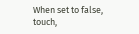When set to false, touch,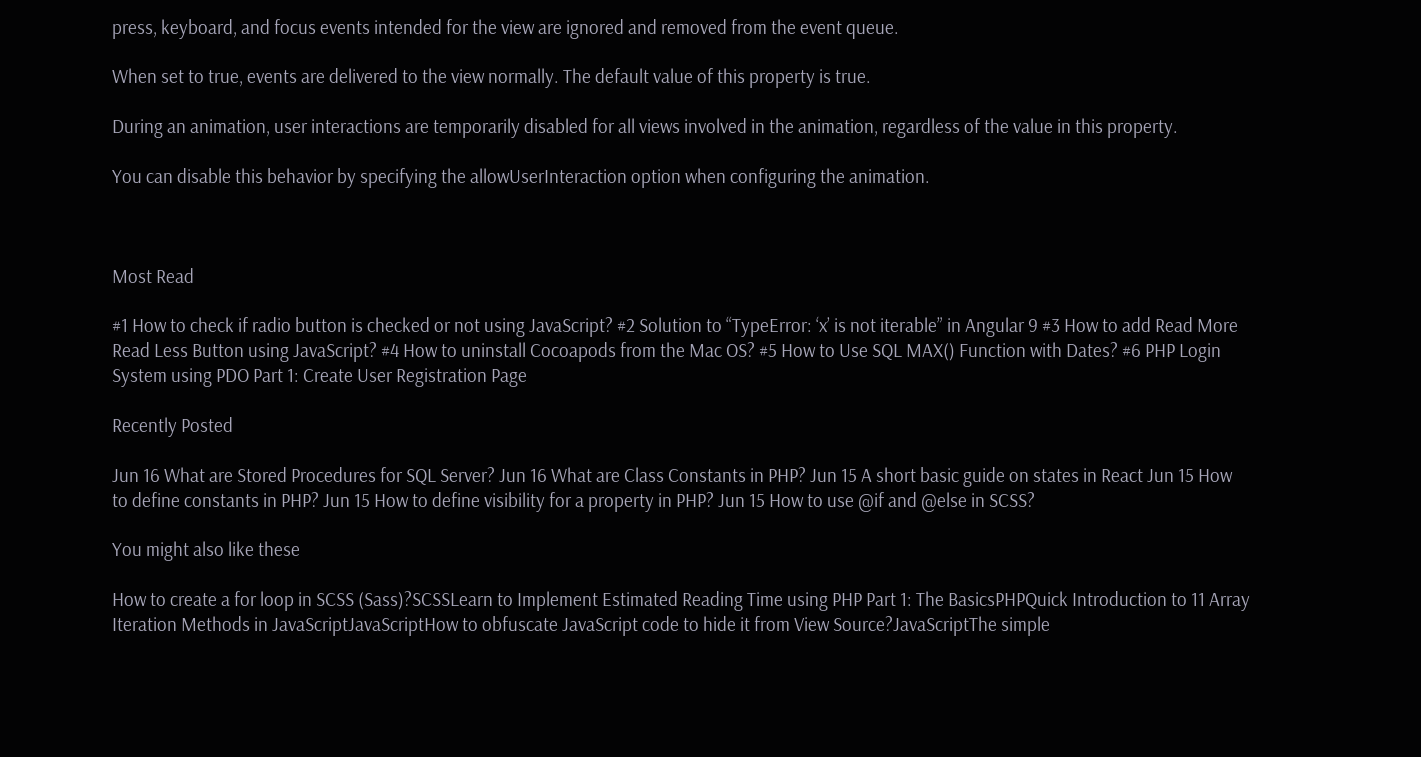press, keyboard, and focus events intended for the view are ignored and removed from the event queue.

When set to true, events are delivered to the view normally. The default value of this property is true.

During an animation, user interactions are temporarily disabled for all views involved in the animation, regardless of the value in this property.

You can disable this behavior by specifying the allowUserInteraction option when configuring the animation.



Most Read

#1 How to check if radio button is checked or not using JavaScript? #2 Solution to “TypeError: ‘x’ is not iterable” in Angular 9 #3 How to add Read More Read Less Button using JavaScript? #4 How to uninstall Cocoapods from the Mac OS? #5 How to Use SQL MAX() Function with Dates? #6 PHP Login System using PDO Part 1: Create User Registration Page

Recently Posted

Jun 16 What are Stored Procedures for SQL Server? Jun 16 What are Class Constants in PHP? Jun 15 A short basic guide on states in React Jun 15 How to define constants in PHP? Jun 15 How to define visibility for a property in PHP? Jun 15 How to use @if and @else in SCSS?

You might also like these

How to create a for loop in SCSS (Sass)?SCSSLearn to Implement Estimated Reading Time using PHP Part 1: The BasicsPHPQuick Introduction to 11 Array Iteration Methods in JavaScriptJavaScriptHow to obfuscate JavaScript code to hide it from View Source?JavaScriptThe simple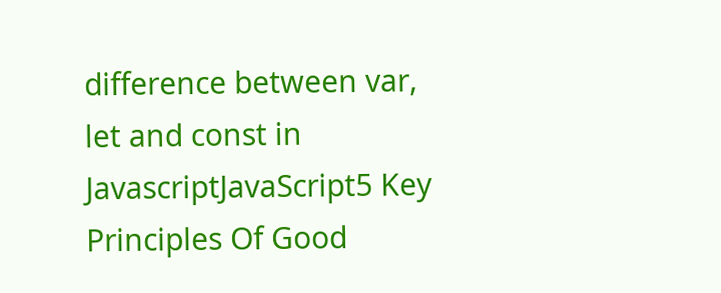difference between var, let and const in JavascriptJavaScript5 Key Principles Of Good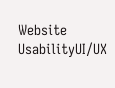Website UsabilityUI/UX